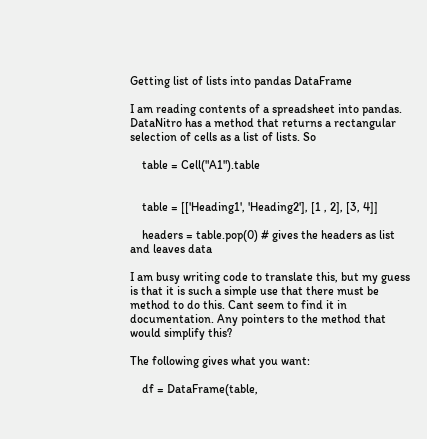Getting list of lists into pandas DataFrame

I am reading contents of a spreadsheet into pandas. DataNitro has a method that returns a rectangular selection of cells as a list of lists. So

    table = Cell("A1").table


    table = [['Heading1', 'Heading2'], [1 , 2], [3, 4]]

    headers = table.pop(0) # gives the headers as list and leaves data

I am busy writing code to translate this, but my guess is that it is such a simple use that there must be method to do this. Cant seem to find it in documentation. Any pointers to the method that would simplify this?

The following gives what you want:

    df = DataFrame(table,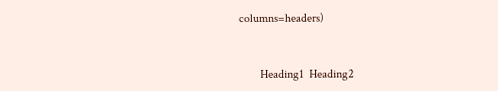columns=headers)


       Heading1  Heading2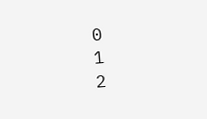0         1         2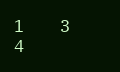1         3         4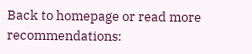Back to homepage or read more recommendations: